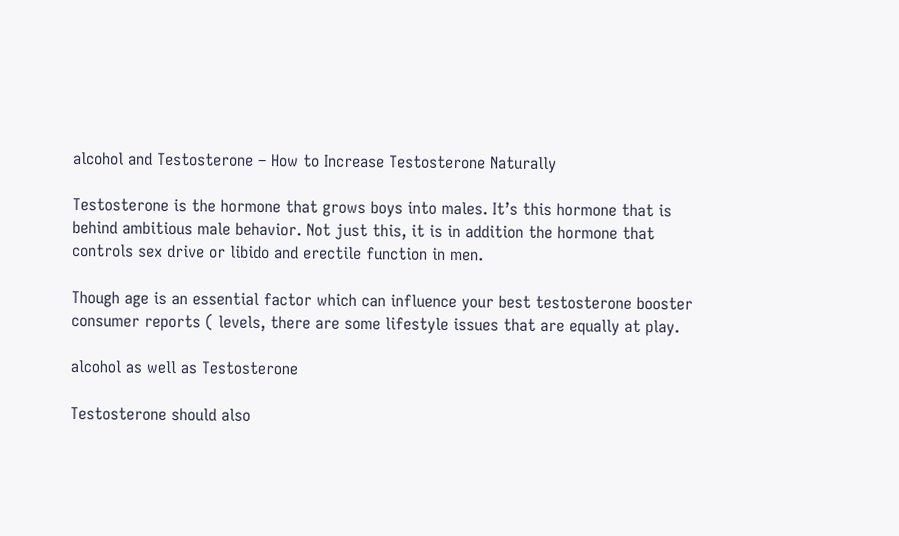alcohol and Testosterone – How to Increase Testosterone Naturally

Testosterone is the hormone that grows boys into males. It’s this hormone that is behind ambitious male behavior. Not just this, it is in addition the hormone that controls sex drive or libido and erectile function in men.

Though age is an essential factor which can influence your best testosterone booster consumer reports ( levels, there are some lifestyle issues that are equally at play.

alcohol as well as Testosterone

Testosterone should also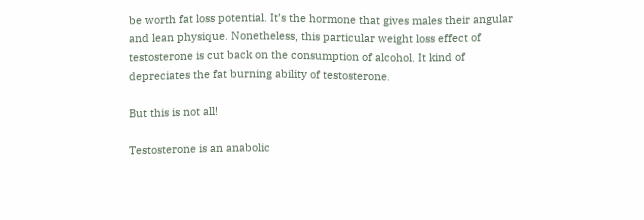be worth fat loss potential. It’s the hormone that gives males their angular and lean physique. Nonetheless, this particular weight loss effect of testosterone is cut back on the consumption of alcohol. It kind of depreciates the fat burning ability of testosterone.

But this is not all!

Testosterone is an anabolic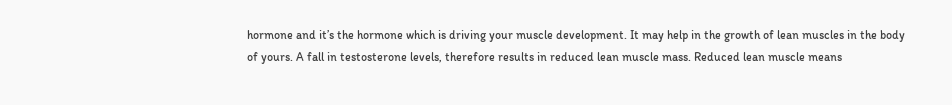hormone and it’s the hormone which is driving your muscle development. It may help in the growth of lean muscles in the body of yours. A fall in testosterone levels, therefore results in reduced lean muscle mass. Reduced lean muscle means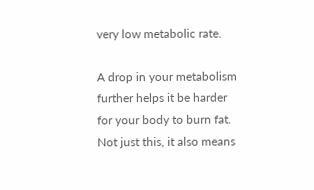very low metabolic rate.

A drop in your metabolism further helps it be harder for your body to burn fat. Not just this, it also means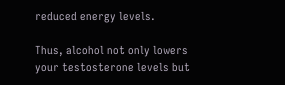reduced energy levels.

Thus, alcohol not only lowers your testosterone levels but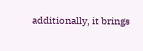additionally, it brings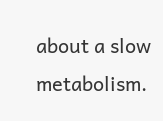about a slow metabolism.